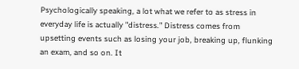Psychologically speaking, a lot what we refer to as stress in everyday life is actually "distress." Distress comes from upsetting events such as losing your job, breaking up, flunking an exam, and so on. It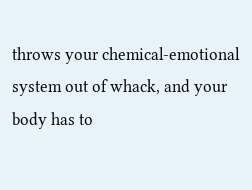throws your chemical-emotional system out of whack, and your body has to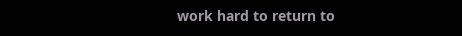work hard to return to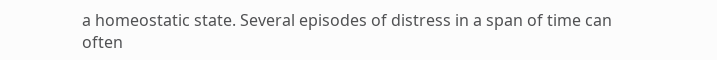a homeostatic state. Several episodes of distress in a span of time can often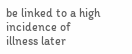be linked to a high incidence of illness later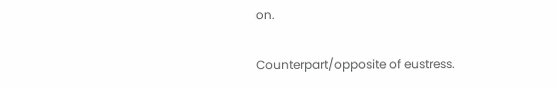on.

Counterpart/opposite of eustress.